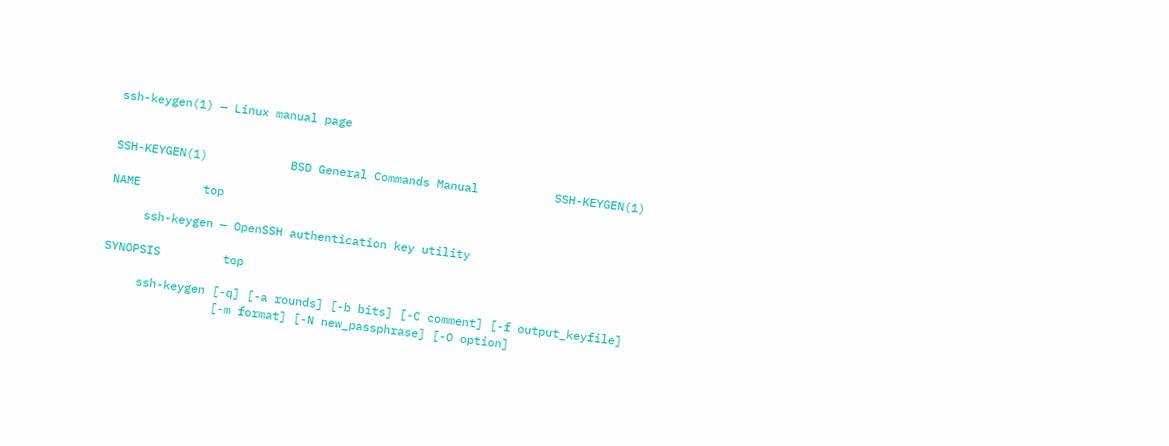ssh-keygen(1) — Linux manual page


SSH-KEYGEN(1)            BSD General Commands Manual           SSH-KEYGEN(1)

NAME         top

     ssh-keygen — OpenSSH authentication key utility

SYNOPSIS         top

     ssh-keygen [-q] [-a rounds] [-b bits] [-C comment] [-f output_keyfile]
                [-m format] [-N new_passphrase] [-O option]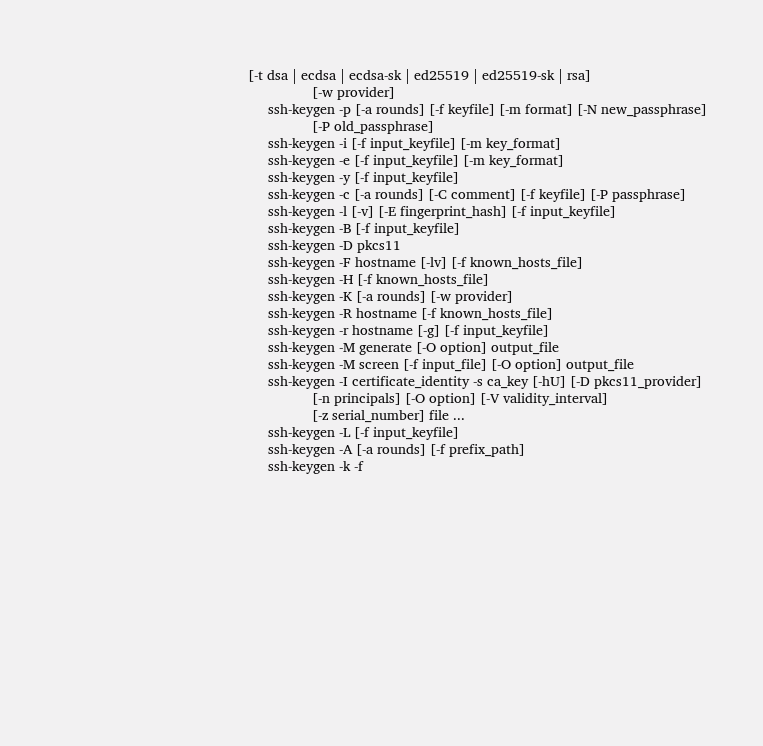[-t dsa | ecdsa | ecdsa-sk | ed25519 | ed25519-sk | rsa]
                [-w provider]
     ssh-keygen -p [-a rounds] [-f keyfile] [-m format] [-N new_passphrase]
                [-P old_passphrase]
     ssh-keygen -i [-f input_keyfile] [-m key_format]
     ssh-keygen -e [-f input_keyfile] [-m key_format]
     ssh-keygen -y [-f input_keyfile]
     ssh-keygen -c [-a rounds] [-C comment] [-f keyfile] [-P passphrase]
     ssh-keygen -l [-v] [-E fingerprint_hash] [-f input_keyfile]
     ssh-keygen -B [-f input_keyfile]
     ssh-keygen -D pkcs11
     ssh-keygen -F hostname [-lv] [-f known_hosts_file]
     ssh-keygen -H [-f known_hosts_file]
     ssh-keygen -K [-a rounds] [-w provider]
     ssh-keygen -R hostname [-f known_hosts_file]
     ssh-keygen -r hostname [-g] [-f input_keyfile]
     ssh-keygen -M generate [-O option] output_file
     ssh-keygen -M screen [-f input_file] [-O option] output_file
     ssh-keygen -I certificate_identity -s ca_key [-hU] [-D pkcs11_provider]
                [-n principals] [-O option] [-V validity_interval]
                [-z serial_number] file ...
     ssh-keygen -L [-f input_keyfile]
     ssh-keygen -A [-a rounds] [-f prefix_path]
     ssh-keygen -k -f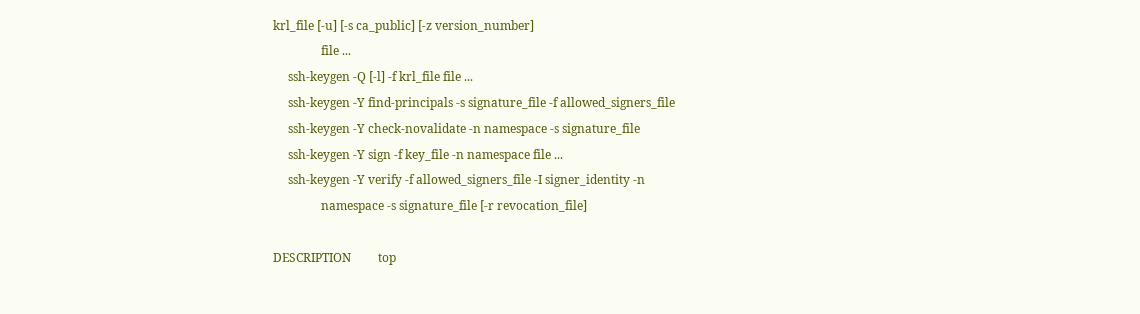krl_file [-u] [-s ca_public] [-z version_number]
                file ...
     ssh-keygen -Q [-l] -f krl_file file ...
     ssh-keygen -Y find-principals -s signature_file -f allowed_signers_file
     ssh-keygen -Y check-novalidate -n namespace -s signature_file
     ssh-keygen -Y sign -f key_file -n namespace file ...
     ssh-keygen -Y verify -f allowed_signers_file -I signer_identity -n
                namespace -s signature_file [-r revocation_file]

DESCRIPTION         top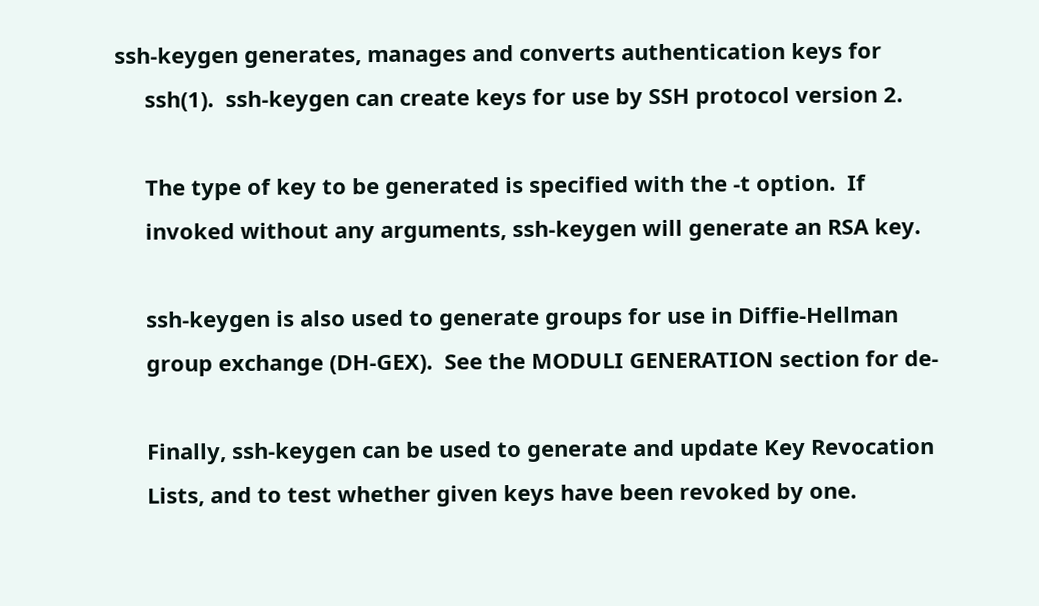ssh-keygen generates, manages and converts authentication keys for
     ssh(1).  ssh-keygen can create keys for use by SSH protocol version 2.

     The type of key to be generated is specified with the -t option.  If
     invoked without any arguments, ssh-keygen will generate an RSA key.

     ssh-keygen is also used to generate groups for use in Diffie-Hellman
     group exchange (DH-GEX).  See the MODULI GENERATION section for de‐

     Finally, ssh-keygen can be used to generate and update Key Revocation
     Lists, and to test whether given keys have been revoked by one.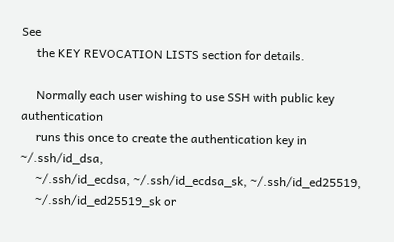See
     the KEY REVOCATION LISTS section for details.

     Normally each user wishing to use SSH with public key authentication
     runs this once to create the authentication key in ~/.ssh/id_dsa,
     ~/.ssh/id_ecdsa, ~/.ssh/id_ecdsa_sk, ~/.ssh/id_ed25519,
     ~/.ssh/id_ed25519_sk or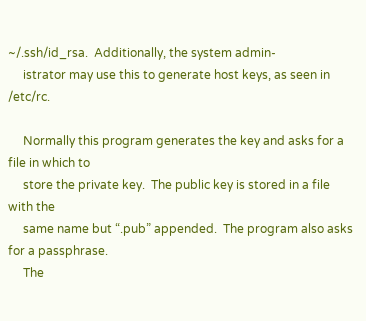~/.ssh/id_rsa.  Additionally, the system admin‐
     istrator may use this to generate host keys, as seen in /etc/rc.

     Normally this program generates the key and asks for a file in which to
     store the private key.  The public key is stored in a file with the
     same name but “.pub” appended.  The program also asks for a passphrase.
     The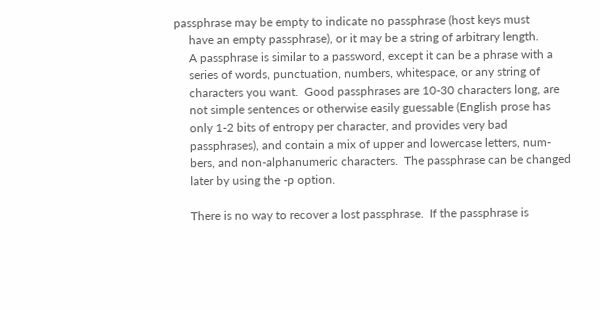passphrase may be empty to indicate no passphrase (host keys must
     have an empty passphrase), or it may be a string of arbitrary length.
     A passphrase is similar to a password, except it can be a phrase with a
     series of words, punctuation, numbers, whitespace, or any string of
     characters you want.  Good passphrases are 10-30 characters long, are
     not simple sentences or otherwise easily guessable (English prose has
     only 1-2 bits of entropy per character, and provides very bad
     passphrases), and contain a mix of upper and lowercase letters, num‐
     bers, and non-alphanumeric characters.  The passphrase can be changed
     later by using the -p option.

     There is no way to recover a lost passphrase.  If the passphrase is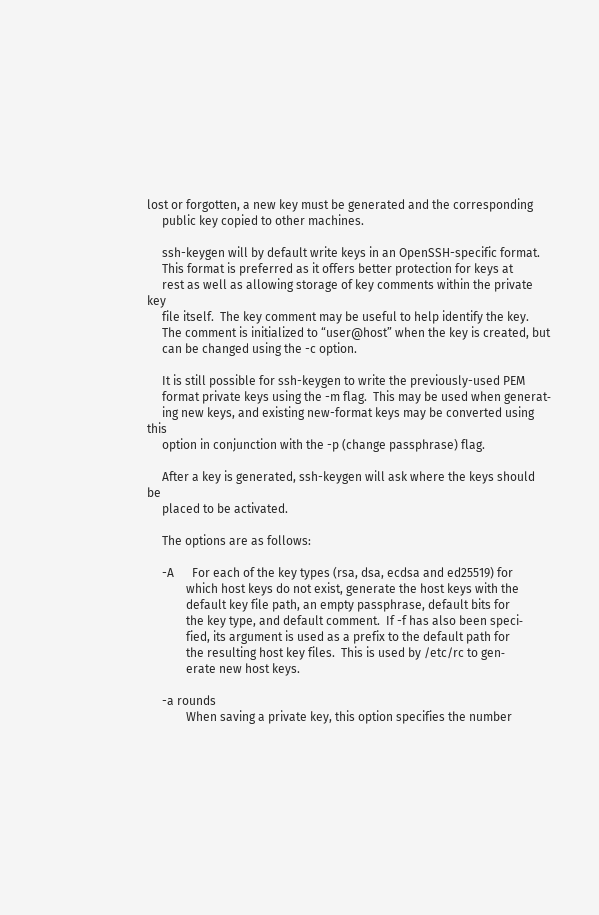lost or forgotten, a new key must be generated and the corresponding
     public key copied to other machines.

     ssh-keygen will by default write keys in an OpenSSH-specific format.
     This format is preferred as it offers better protection for keys at
     rest as well as allowing storage of key comments within the private key
     file itself.  The key comment may be useful to help identify the key.
     The comment is initialized to “user@host” when the key is created, but
     can be changed using the -c option.

     It is still possible for ssh-keygen to write the previously-used PEM
     format private keys using the -m flag.  This may be used when generat‐
     ing new keys, and existing new-format keys may be converted using this
     option in conjunction with the -p (change passphrase) flag.

     After a key is generated, ssh-keygen will ask where the keys should be
     placed to be activated.

     The options are as follows:

     -A      For each of the key types (rsa, dsa, ecdsa and ed25519) for
             which host keys do not exist, generate the host keys with the
             default key file path, an empty passphrase, default bits for
             the key type, and default comment.  If -f has also been speci‐
             fied, its argument is used as a prefix to the default path for
             the resulting host key files.  This is used by /etc/rc to gen‐
             erate new host keys.

     -a rounds
             When saving a private key, this option specifies the number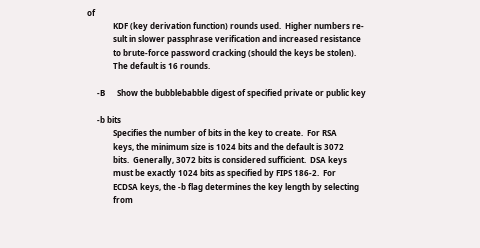of
             KDF (key derivation function) rounds used.  Higher numbers re‐
             sult in slower passphrase verification and increased resistance
             to brute-force password cracking (should the keys be stolen).
             The default is 16 rounds.

     -B      Show the bubblebabble digest of specified private or public key

     -b bits
             Specifies the number of bits in the key to create.  For RSA
             keys, the minimum size is 1024 bits and the default is 3072
             bits.  Generally, 3072 bits is considered sufficient.  DSA keys
             must be exactly 1024 bits as specified by FIPS 186-2.  For
             ECDSA keys, the -b flag determines the key length by selecting
             from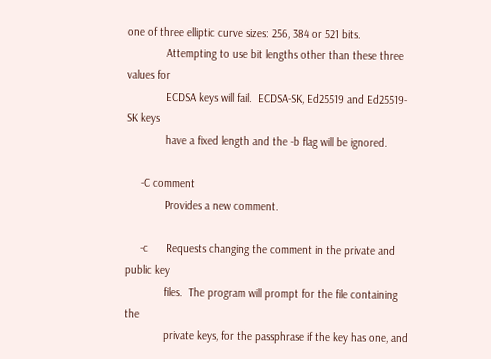one of three elliptic curve sizes: 256, 384 or 521 bits.
             Attempting to use bit lengths other than these three values for
             ECDSA keys will fail.  ECDSA-SK, Ed25519 and Ed25519-SK keys
             have a fixed length and the -b flag will be ignored.

     -C comment
             Provides a new comment.

     -c      Requests changing the comment in the private and public key
             files.  The program will prompt for the file containing the
             private keys, for the passphrase if the key has one, and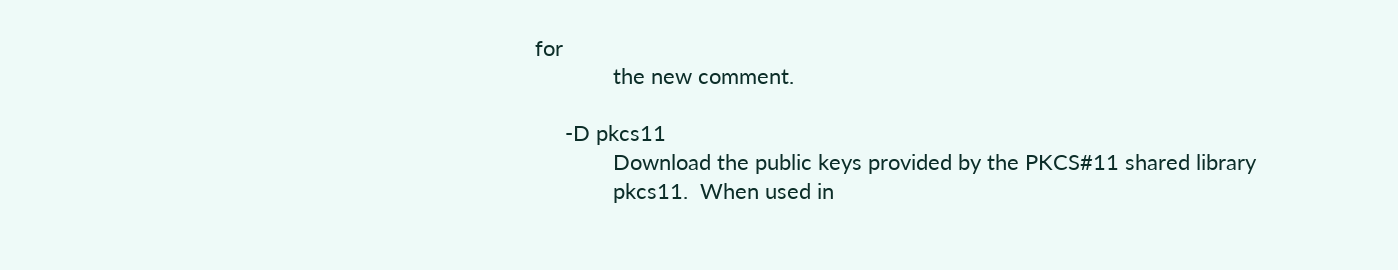for
             the new comment.

     -D pkcs11
             Download the public keys provided by the PKCS#11 shared library
             pkcs11.  When used in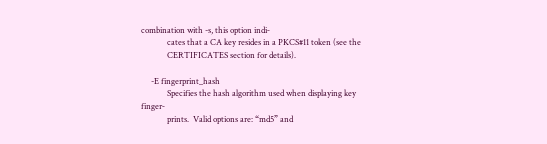combination with -s, this option indi‐
             cates that a CA key resides in a PKCS#11 token (see the
             CERTIFICATES section for details).

     -E fingerprint_hash
             Specifies the hash algorithm used when displaying key finger‐
             prints.  Valid options are: “md5” and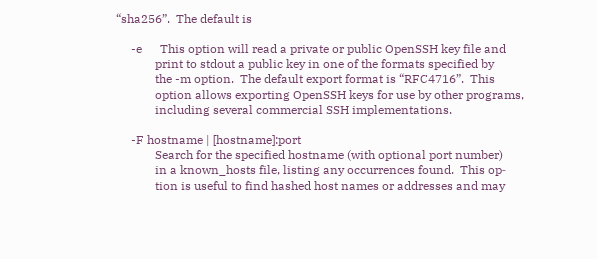“sha256”.  The default is

     -e      This option will read a private or public OpenSSH key file and
             print to stdout a public key in one of the formats specified by
             the -m option.  The default export format is “RFC4716”.  This
             option allows exporting OpenSSH keys for use by other programs,
             including several commercial SSH implementations.

     -F hostname | [hostname]:port
             Search for the specified hostname (with optional port number)
             in a known_hosts file, listing any occurrences found.  This op‐
             tion is useful to find hashed host names or addresses and may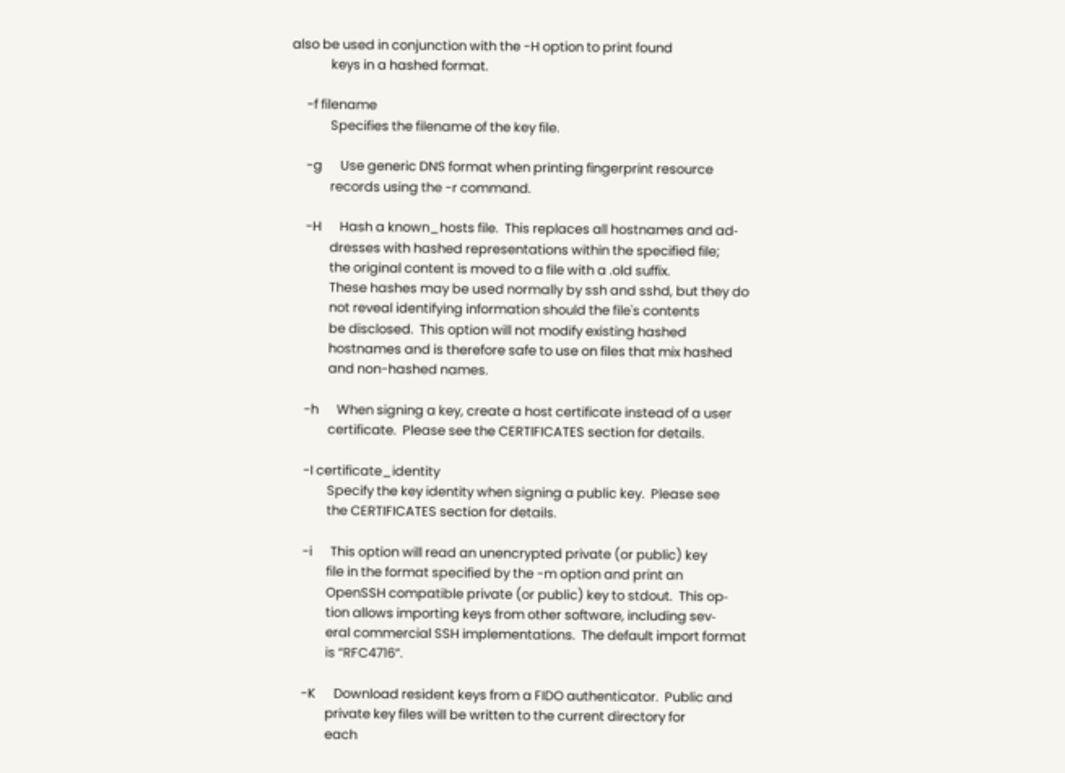also be used in conjunction with the -H option to print found
             keys in a hashed format.

     -f filename
             Specifies the filename of the key file.

     -g      Use generic DNS format when printing fingerprint resource
             records using the -r command.

     -H      Hash a known_hosts file.  This replaces all hostnames and ad‐
             dresses with hashed representations within the specified file;
             the original content is moved to a file with a .old suffix.
             These hashes may be used normally by ssh and sshd, but they do
             not reveal identifying information should the file's contents
             be disclosed.  This option will not modify existing hashed
             hostnames and is therefore safe to use on files that mix hashed
             and non-hashed names.

     -h      When signing a key, create a host certificate instead of a user
             certificate.  Please see the CERTIFICATES section for details.

     -I certificate_identity
             Specify the key identity when signing a public key.  Please see
             the CERTIFICATES section for details.

     -i      This option will read an unencrypted private (or public) key
             file in the format specified by the -m option and print an
             OpenSSH compatible private (or public) key to stdout.  This op‐
             tion allows importing keys from other software, including sev‐
             eral commercial SSH implementations.  The default import format
             is “RFC4716”.

     -K      Download resident keys from a FIDO authenticator.  Public and
             private key files will be written to the current directory for
             each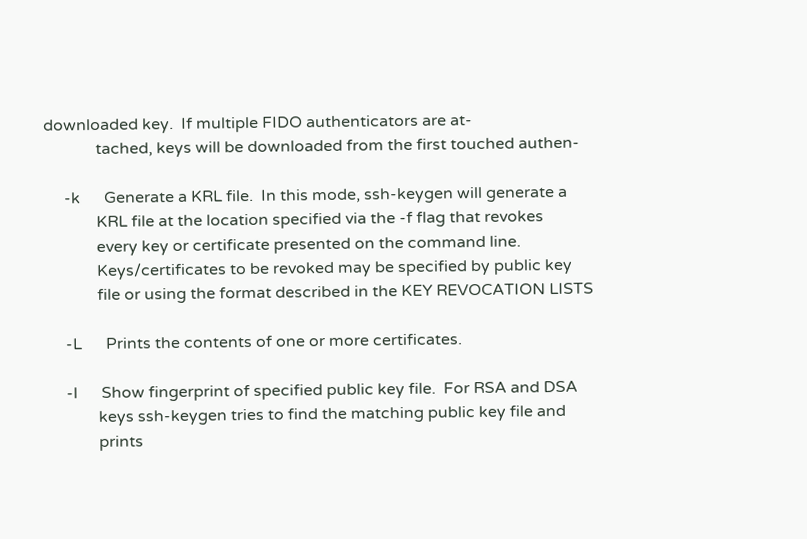downloaded key.  If multiple FIDO authenticators are at‐
             tached, keys will be downloaded from the first touched authen‐

     -k      Generate a KRL file.  In this mode, ssh-keygen will generate a
             KRL file at the location specified via the -f flag that revokes
             every key or certificate presented on the command line.
             Keys/certificates to be revoked may be specified by public key
             file or using the format described in the KEY REVOCATION LISTS

     -L      Prints the contents of one or more certificates.

     -l      Show fingerprint of specified public key file.  For RSA and DSA
             keys ssh-keygen tries to find the matching public key file and
             prints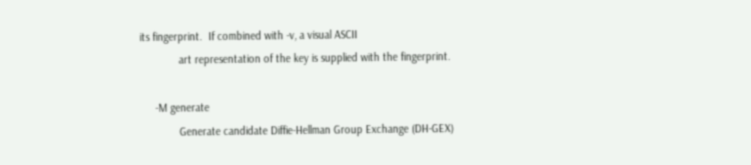its fingerprint.  If combined with -v, a visual ASCII
             art representation of the key is supplied with the fingerprint.

     -M generate
             Generate candidate Diffie-Hellman Group Exchange (DH-GEX)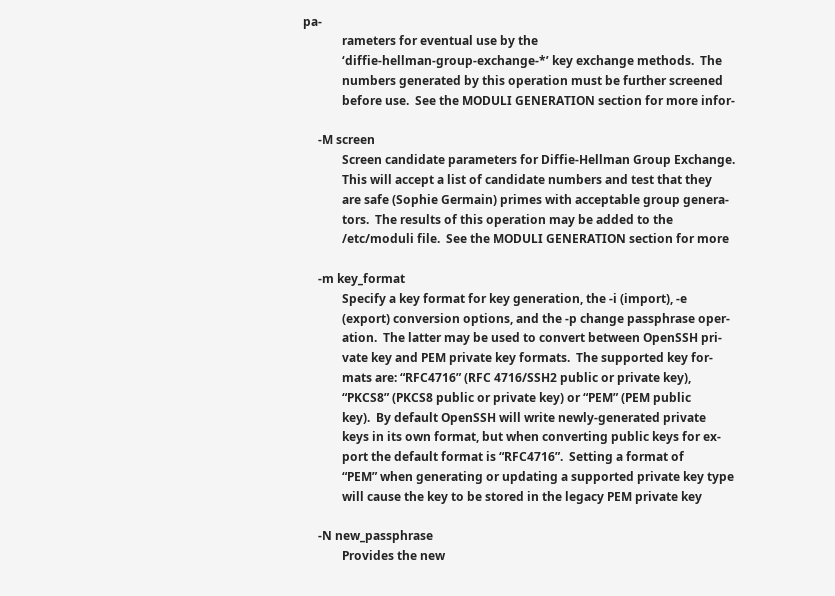pa‐
             rameters for eventual use by the
             ‘diffie-hellman-group-exchange-*’ key exchange methods.  The
             numbers generated by this operation must be further screened
             before use.  See the MODULI GENERATION section for more infor‐

     -M screen
             Screen candidate parameters for Diffie-Hellman Group Exchange.
             This will accept a list of candidate numbers and test that they
             are safe (Sophie Germain) primes with acceptable group genera‐
             tors.  The results of this operation may be added to the
             /etc/moduli file.  See the MODULI GENERATION section for more

     -m key_format
             Specify a key format for key generation, the -i (import), -e
             (export) conversion options, and the -p change passphrase oper‐
             ation.  The latter may be used to convert between OpenSSH pri‐
             vate key and PEM private key formats.  The supported key for‐
             mats are: “RFC4716” (RFC 4716/SSH2 public or private key),
             “PKCS8” (PKCS8 public or private key) or “PEM” (PEM public
             key).  By default OpenSSH will write newly-generated private
             keys in its own format, but when converting public keys for ex‐
             port the default format is “RFC4716”.  Setting a format of
             “PEM” when generating or updating a supported private key type
             will cause the key to be stored in the legacy PEM private key

     -N new_passphrase
             Provides the new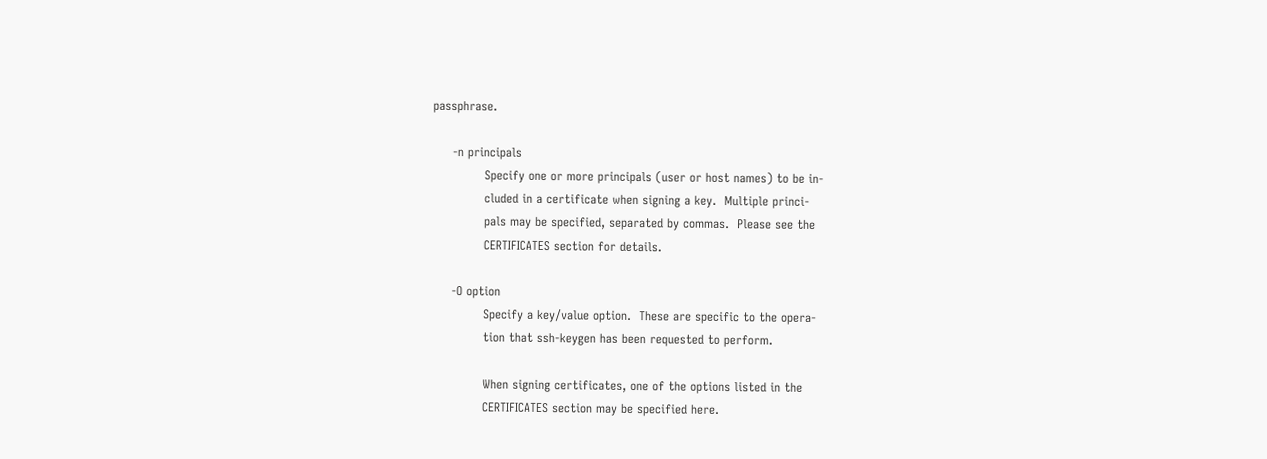passphrase.

     -n principals
             Specify one or more principals (user or host names) to be in‐
             cluded in a certificate when signing a key.  Multiple princi‐
             pals may be specified, separated by commas.  Please see the
             CERTIFICATES section for details.

     -O option
             Specify a key/value option.  These are specific to the opera‐
             tion that ssh-keygen has been requested to perform.

             When signing certificates, one of the options listed in the
             CERTIFICATES section may be specified here.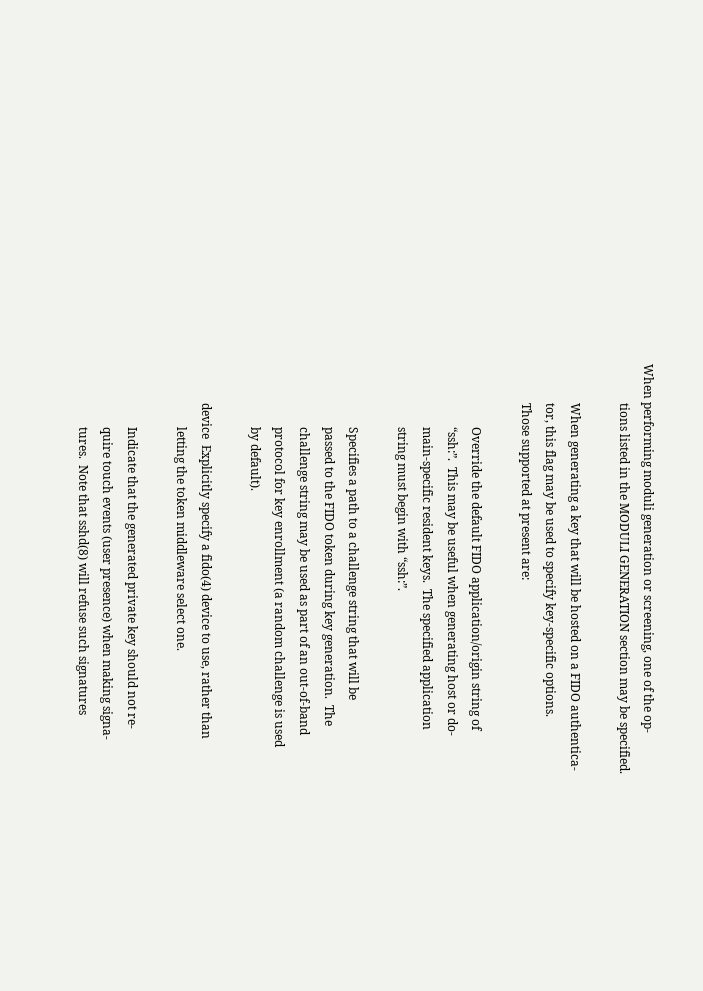When performing moduli generation or screening, one of the op‐
             tions listed in the MODULI GENERATION section may be specified.

             When generating a key that will be hosted on a FIDO authentica‐
             tor, this flag may be used to specify key-specific options.
             Those supported at present are:

                     Override the default FIDO application/origin string of
                     “ssh:”.  This may be useful when generating host or do‐
                     main-specific resident keys.  The specified application
                     string must begin with “ssh:”.

                     Specifies a path to a challenge string that will be
                     passed to the FIDO token during key generation.  The
                     challenge string may be used as part of an out-of-band
                     protocol for key enrollment (a random challenge is used
                     by default).

             device  Explicitly specify a fido(4) device to use, rather than
                     letting the token middleware select one.

                     Indicate that the generated private key should not re‐
                     quire touch events (user presence) when making signa‐
                     tures.  Note that sshd(8) will refuse such signatures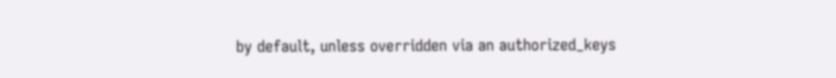by default, unless overridden via an authorized_keys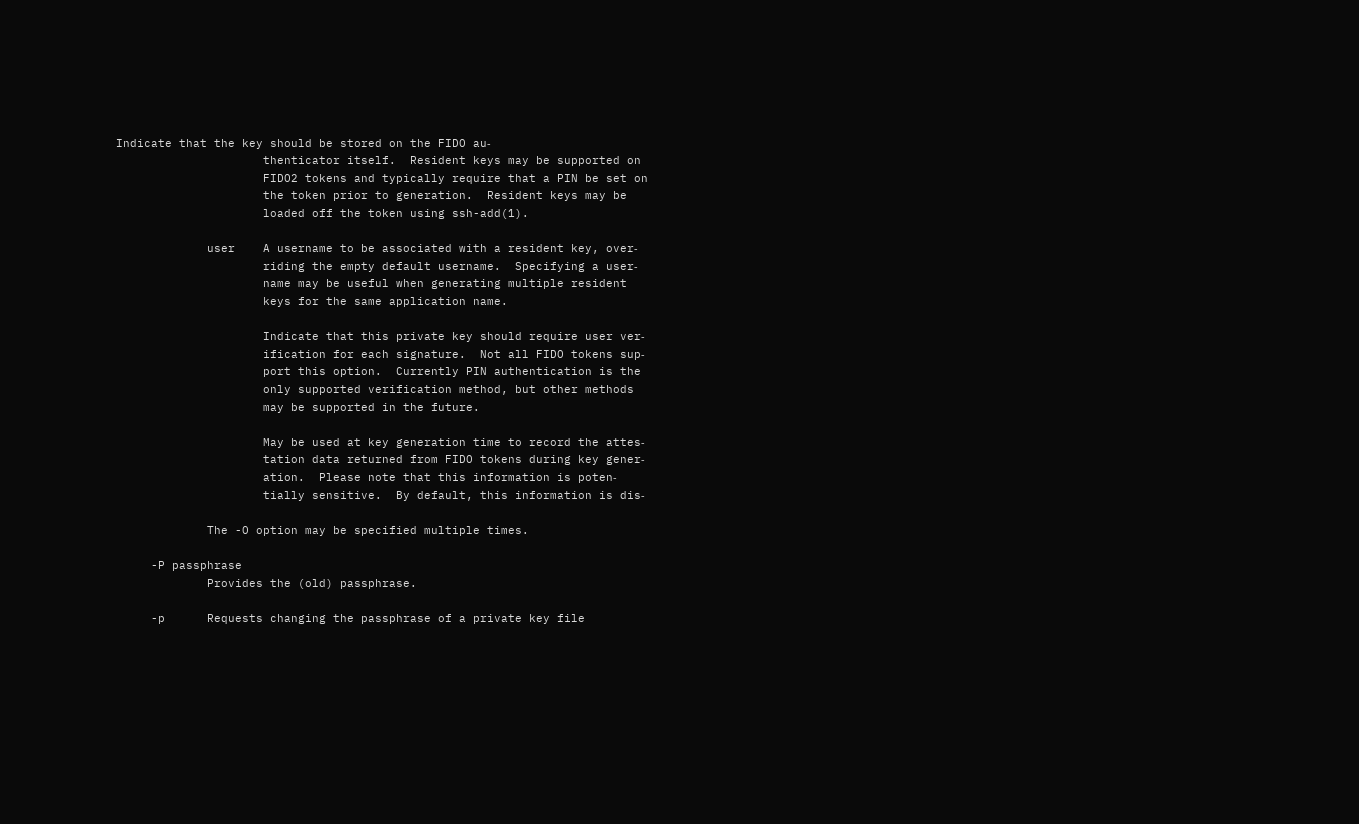Indicate that the key should be stored on the FIDO au‐
                     thenticator itself.  Resident keys may be supported on
                     FIDO2 tokens and typically require that a PIN be set on
                     the token prior to generation.  Resident keys may be
                     loaded off the token using ssh-add(1).

             user    A username to be associated with a resident key, over‐
                     riding the empty default username.  Specifying a user‐
                     name may be useful when generating multiple resident
                     keys for the same application name.

                     Indicate that this private key should require user ver‐
                     ification for each signature.  Not all FIDO tokens sup‐
                     port this option.  Currently PIN authentication is the
                     only supported verification method, but other methods
                     may be supported in the future.

                     May be used at key generation time to record the attes‐
                     tation data returned from FIDO tokens during key gener‐
                     ation.  Please note that this information is poten‐
                     tially sensitive.  By default, this information is dis‐

             The -O option may be specified multiple times.

     -P passphrase
             Provides the (old) passphrase.

     -p      Requests changing the passphrase of a private key file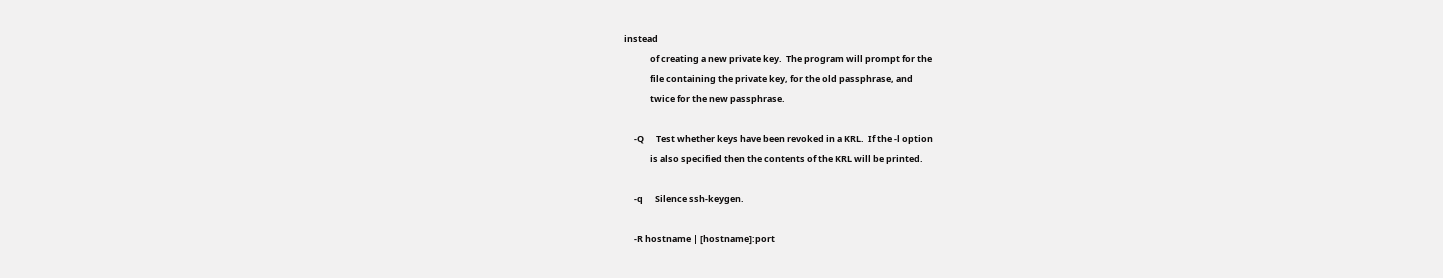instead
             of creating a new private key.  The program will prompt for the
             file containing the private key, for the old passphrase, and
             twice for the new passphrase.

     -Q      Test whether keys have been revoked in a KRL.  If the -l option
             is also specified then the contents of the KRL will be printed.

     -q      Silence ssh-keygen.

     -R hostname | [hostname]:port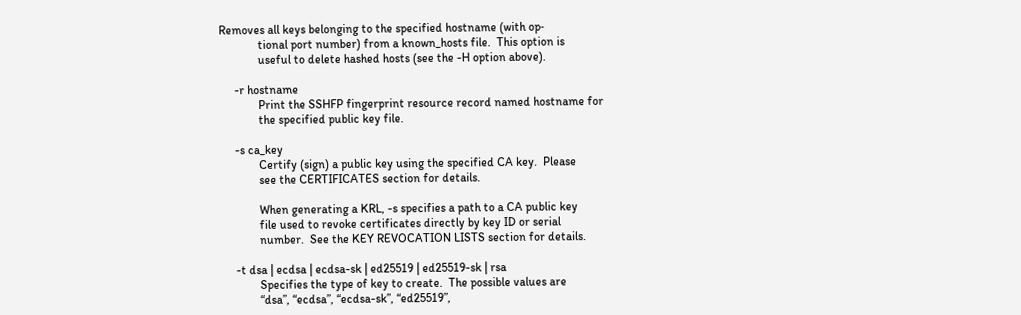Removes all keys belonging to the specified hostname (with op‐
             tional port number) from a known_hosts file.  This option is
             useful to delete hashed hosts (see the -H option above).

     -r hostname
             Print the SSHFP fingerprint resource record named hostname for
             the specified public key file.

     -s ca_key
             Certify (sign) a public key using the specified CA key.  Please
             see the CERTIFICATES section for details.

             When generating a KRL, -s specifies a path to a CA public key
             file used to revoke certificates directly by key ID or serial
             number.  See the KEY REVOCATION LISTS section for details.

     -t dsa | ecdsa | ecdsa-sk | ed25519 | ed25519-sk | rsa
             Specifies the type of key to create.  The possible values are
             “dsa”, “ecdsa”, “ecdsa-sk”, “ed25519”,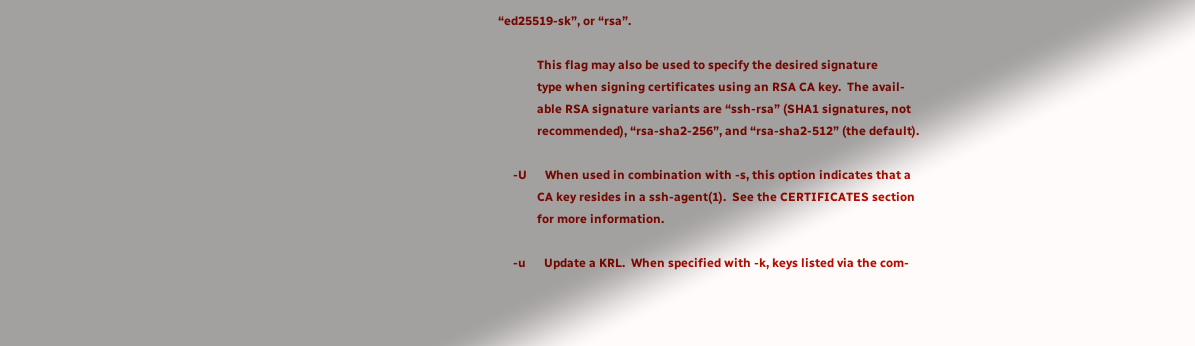“ed25519-sk”, or “rsa”.

             This flag may also be used to specify the desired signature
             type when signing certificates using an RSA CA key.  The avail‐
             able RSA signature variants are “ssh-rsa” (SHA1 signatures, not
             recommended), “rsa-sha2-256”, and “rsa-sha2-512” (the default).

     -U      When used in combination with -s, this option indicates that a
             CA key resides in a ssh-agent(1).  See the CERTIFICATES section
             for more information.

     -u      Update a KRL.  When specified with -k, keys listed via the com‐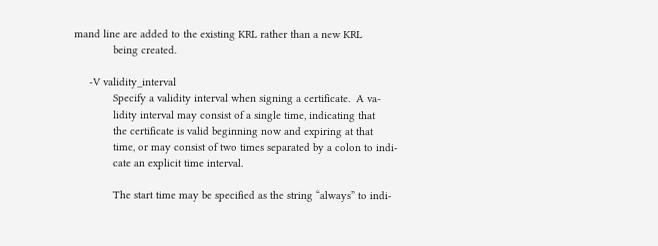mand line are added to the existing KRL rather than a new KRL
             being created.

     -V validity_interval
             Specify a validity interval when signing a certificate.  A va‐
             lidity interval may consist of a single time, indicating that
             the certificate is valid beginning now and expiring at that
             time, or may consist of two times separated by a colon to indi‐
             cate an explicit time interval.

             The start time may be specified as the string “always” to indi‐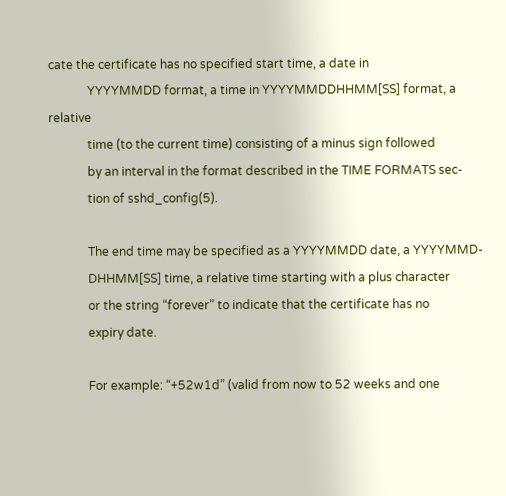cate the certificate has no specified start time, a date in
             YYYYMMDD format, a time in YYYYMMDDHHMM[SS] format, a relative
             time (to the current time) consisting of a minus sign followed
             by an interval in the format described in the TIME FORMATS sec‐
             tion of sshd_config(5).

             The end time may be specified as a YYYYMMDD date, a YYYYMMD‐
             DHHMM[SS] time, a relative time starting with a plus character
             or the string “forever” to indicate that the certificate has no
             expiry date.

             For example: “+52w1d” (valid from now to 52 weeks and one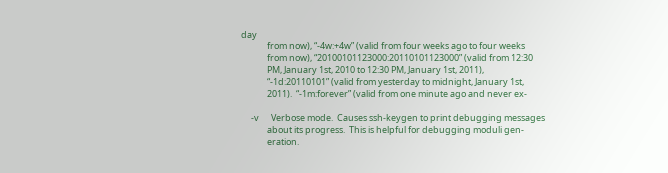day
             from now), “-4w:+4w” (valid from four weeks ago to four weeks
             from now), “20100101123000:20110101123000” (valid from 12:30
             PM, January 1st, 2010 to 12:30 PM, January 1st, 2011),
             “-1d:20110101” (valid from yesterday to midnight, January 1st,
             2011).  “-1m:forever” (valid from one minute ago and never ex‐

     -v      Verbose mode.  Causes ssh-keygen to print debugging messages
             about its progress.  This is helpful for debugging moduli gen‐
             eration.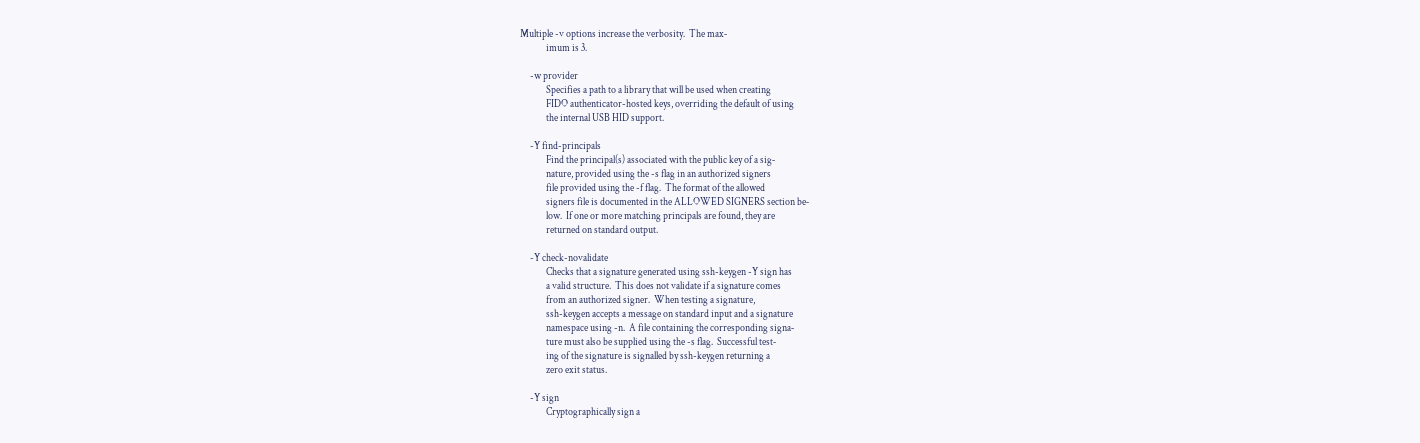Multiple -v options increase the verbosity.  The max‐
             imum is 3.

     -w provider
             Specifies a path to a library that will be used when creating
             FIDO authenticator-hosted keys, overriding the default of using
             the internal USB HID support.

     -Y find-principals
             Find the principal(s) associated with the public key of a sig‐
             nature, provided using the -s flag in an authorized signers
             file provided using the -f flag.  The format of the allowed
             signers file is documented in the ALLOWED SIGNERS section be‐
             low.  If one or more matching principals are found, they are
             returned on standard output.

     -Y check-novalidate
             Checks that a signature generated using ssh-keygen -Y sign has
             a valid structure.  This does not validate if a signature comes
             from an authorized signer.  When testing a signature,
             ssh-keygen accepts a message on standard input and a signature
             namespace using -n.  A file containing the corresponding signa‐
             ture must also be supplied using the -s flag.  Successful test‐
             ing of the signature is signalled by ssh-keygen returning a
             zero exit status.

     -Y sign
             Cryptographically sign a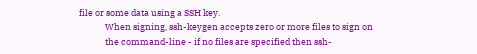file or some data using a SSH key.
             When signing, ssh-keygen accepts zero or more files to sign on
             the command-line - if no files are specified then ssh-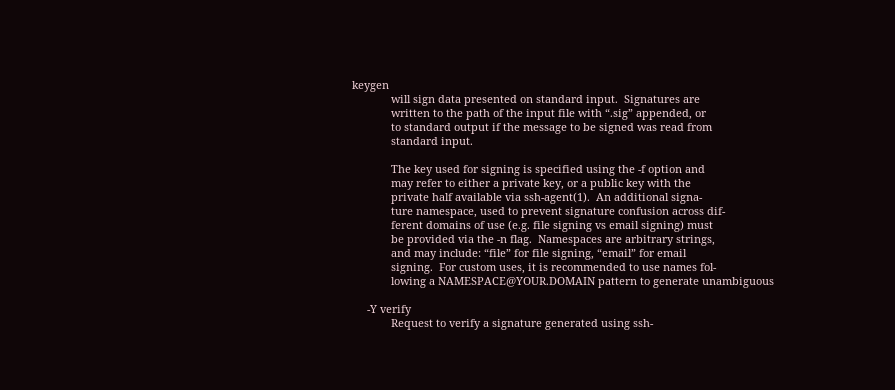keygen
             will sign data presented on standard input.  Signatures are
             written to the path of the input file with “.sig” appended, or
             to standard output if the message to be signed was read from
             standard input.

             The key used for signing is specified using the -f option and
             may refer to either a private key, or a public key with the
             private half available via ssh-agent(1).  An additional signa‐
             ture namespace, used to prevent signature confusion across dif‐
             ferent domains of use (e.g. file signing vs email signing) must
             be provided via the -n flag.  Namespaces are arbitrary strings,
             and may include: “file” for file signing, “email” for email
             signing.  For custom uses, it is recommended to use names fol‐
             lowing a NAMESPACE@YOUR.DOMAIN pattern to generate unambiguous

     -Y verify
             Request to verify a signature generated using ssh-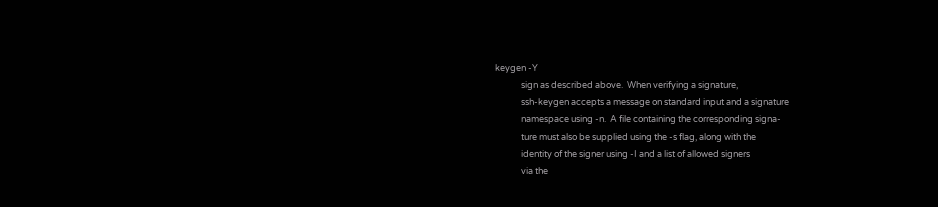keygen -Y
             sign as described above.  When verifying a signature,
             ssh-keygen accepts a message on standard input and a signature
             namespace using -n.  A file containing the corresponding signa‐
             ture must also be supplied using the -s flag, along with the
             identity of the signer using -I and a list of allowed signers
             via the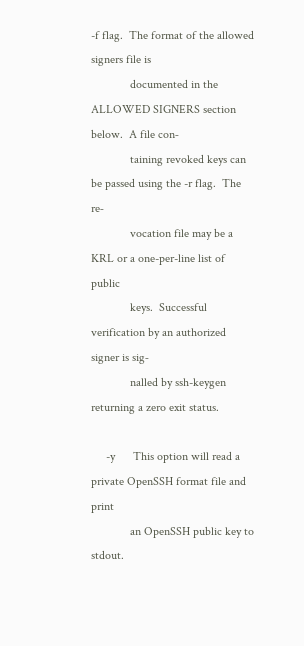-f flag.  The format of the allowed signers file is
             documented in the ALLOWED SIGNERS section below.  A file con‐
             taining revoked keys can be passed using the -r flag.  The re‐
             vocation file may be a KRL or a one-per-line list of public
             keys.  Successful verification by an authorized signer is sig‐
             nalled by ssh-keygen returning a zero exit status.

     -y      This option will read a private OpenSSH format file and print
             an OpenSSH public key to stdout.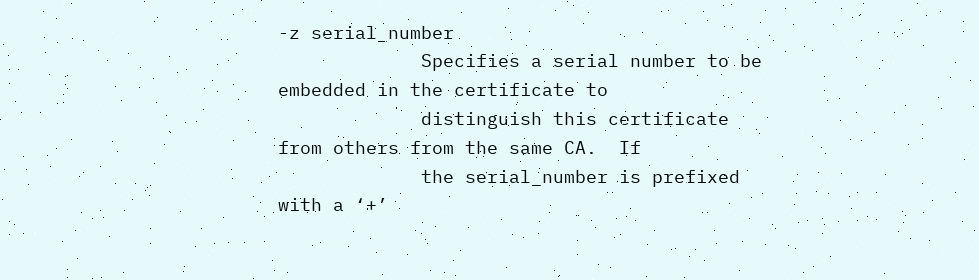-z serial_number
             Specifies a serial number to be embedded in the certificate to
             distinguish this certificate from others from the same CA.  If
             the serial_number is prefixed with a ‘+’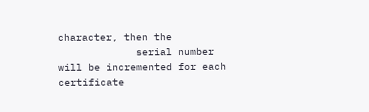character, then the
             serial number will be incremented for each certificate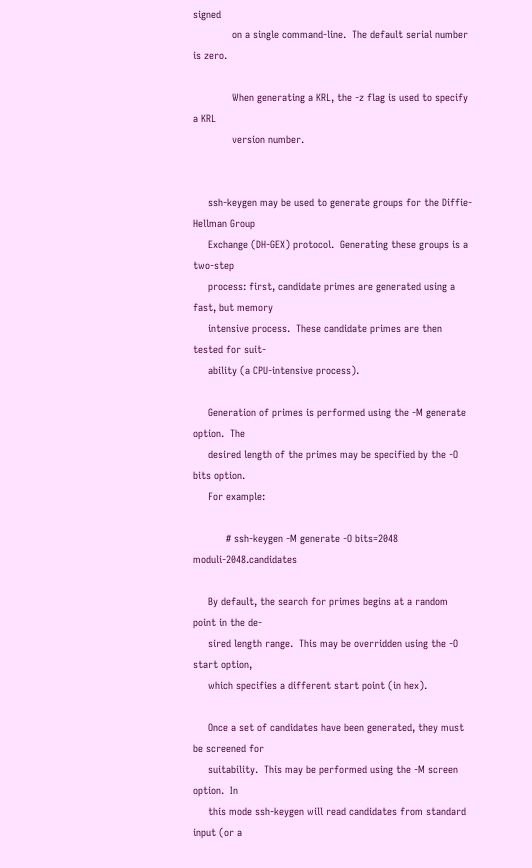signed
             on a single command-line.  The default serial number is zero.

             When generating a KRL, the -z flag is used to specify a KRL
             version number.


     ssh-keygen may be used to generate groups for the Diffie-Hellman Group
     Exchange (DH-GEX) protocol.  Generating these groups is a two-step
     process: first, candidate primes are generated using a fast, but memory
     intensive process.  These candidate primes are then tested for suit‐
     ability (a CPU-intensive process).

     Generation of primes is performed using the -M generate option.  The
     desired length of the primes may be specified by the -O bits option.
     For example:

           # ssh-keygen -M generate -O bits=2048 moduli-2048.candidates

     By default, the search for primes begins at a random point in the de‐
     sired length range.  This may be overridden using the -O start option,
     which specifies a different start point (in hex).

     Once a set of candidates have been generated, they must be screened for
     suitability.  This may be performed using the -M screen option.  In
     this mode ssh-keygen will read candidates from standard input (or a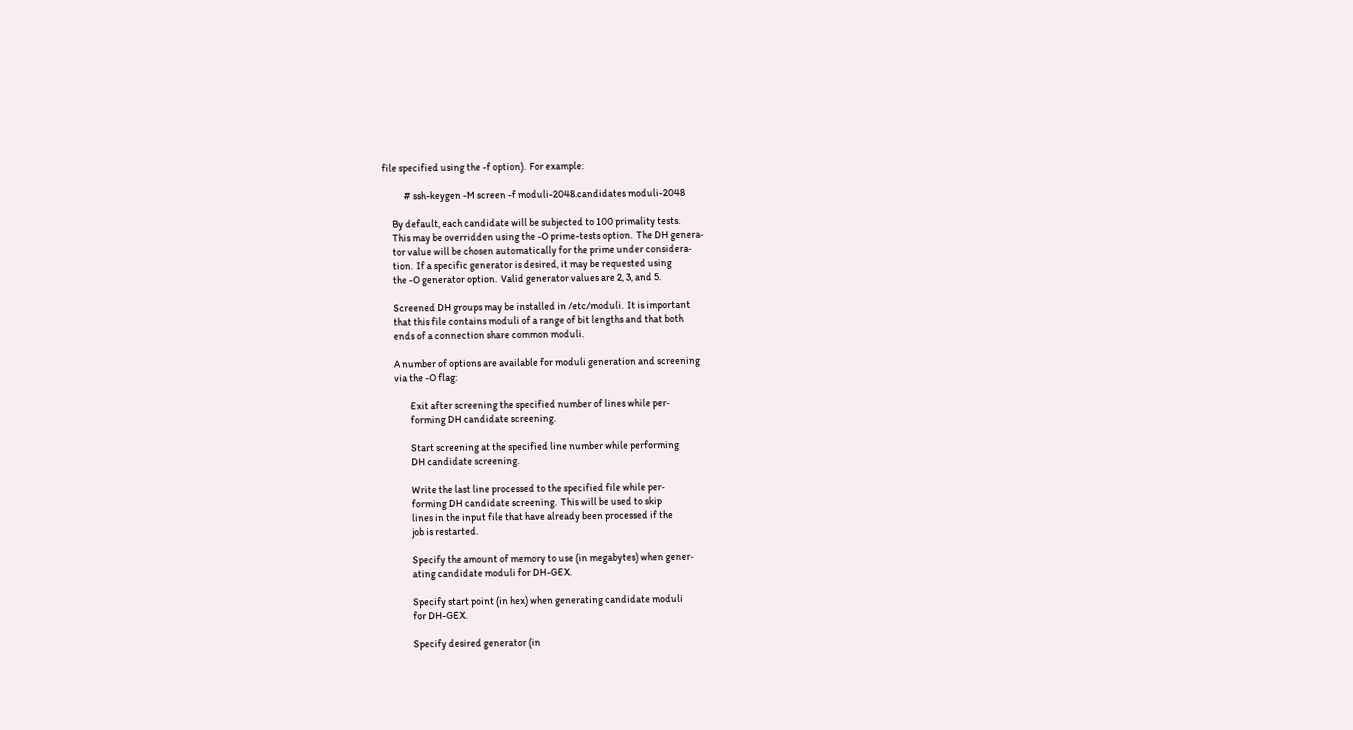file specified using the -f option).  For example:

           # ssh-keygen -M screen -f moduli-2048.candidates moduli-2048

     By default, each candidate will be subjected to 100 primality tests.
     This may be overridden using the -O prime-tests option.  The DH genera‐
     tor value will be chosen automatically for the prime under considera‐
     tion.  If a specific generator is desired, it may be requested using
     the -O generator option.  Valid generator values are 2, 3, and 5.

     Screened DH groups may be installed in /etc/moduli.  It is important
     that this file contains moduli of a range of bit lengths and that both
     ends of a connection share common moduli.

     A number of options are available for moduli generation and screening
     via the -O flag:

             Exit after screening the specified number of lines while per‐
             forming DH candidate screening.

             Start screening at the specified line number while performing
             DH candidate screening.

             Write the last line processed to the specified file while per‐
             forming DH candidate screening.  This will be used to skip
             lines in the input file that have already been processed if the
             job is restarted.

             Specify the amount of memory to use (in megabytes) when gener‐
             ating candidate moduli for DH-GEX.

             Specify start point (in hex) when generating candidate moduli
             for DH-GEX.

             Specify desired generator (in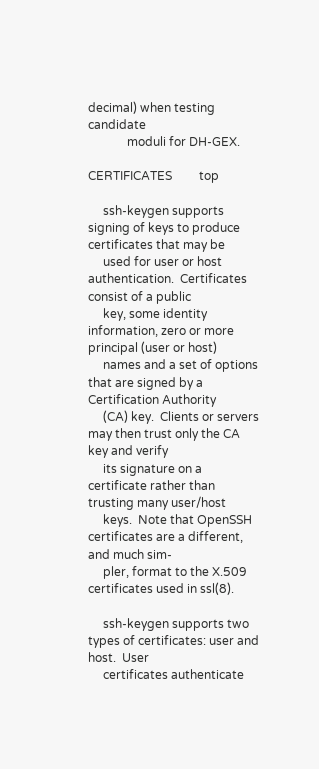decimal) when testing candidate
             moduli for DH-GEX.

CERTIFICATES         top

     ssh-keygen supports signing of keys to produce certificates that may be
     used for user or host authentication.  Certificates consist of a public
     key, some identity information, zero or more principal (user or host)
     names and a set of options that are signed by a Certification Authority
     (CA) key.  Clients or servers may then trust only the CA key and verify
     its signature on a certificate rather than trusting many user/host
     keys.  Note that OpenSSH certificates are a different, and much sim‐
     pler, format to the X.509 certificates used in ssl(8).

     ssh-keygen supports two types of certificates: user and host.  User
     certificates authenticate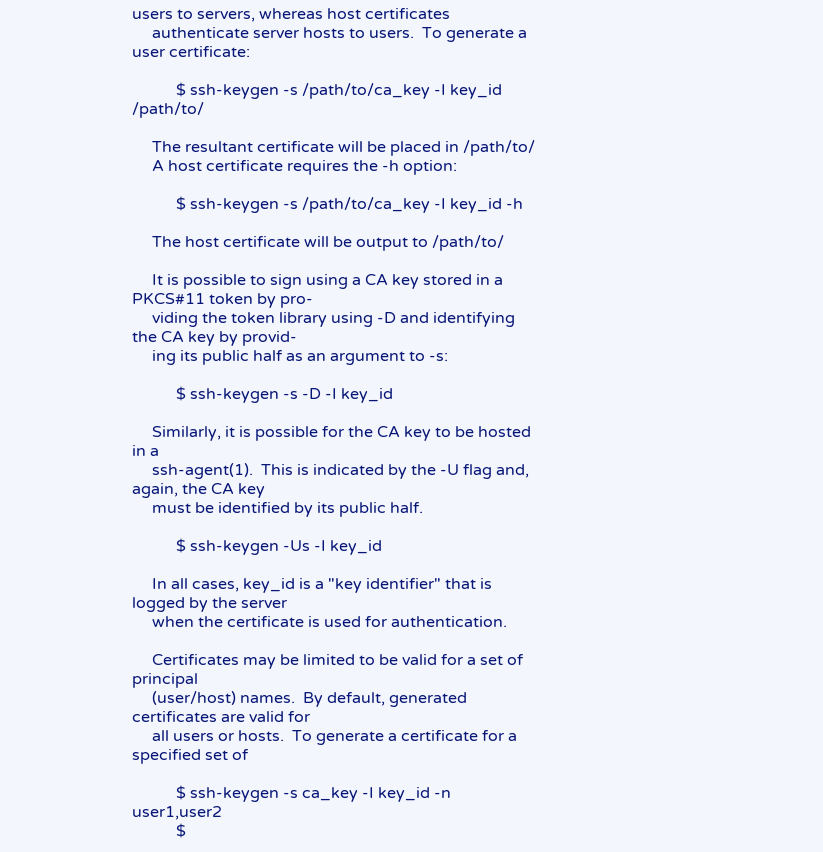users to servers, whereas host certificates
     authenticate server hosts to users.  To generate a user certificate:

           $ ssh-keygen -s /path/to/ca_key -I key_id /path/to/

     The resultant certificate will be placed in /path/to/
     A host certificate requires the -h option:

           $ ssh-keygen -s /path/to/ca_key -I key_id -h

     The host certificate will be output to /path/to/

     It is possible to sign using a CA key stored in a PKCS#11 token by pro‐
     viding the token library using -D and identifying the CA key by provid‐
     ing its public half as an argument to -s:

           $ ssh-keygen -s -D -I key_id

     Similarly, it is possible for the CA key to be hosted in a
     ssh-agent(1).  This is indicated by the -U flag and, again, the CA key
     must be identified by its public half.

           $ ssh-keygen -Us -I key_id

     In all cases, key_id is a "key identifier" that is logged by the server
     when the certificate is used for authentication.

     Certificates may be limited to be valid for a set of principal
     (user/host) names.  By default, generated certificates are valid for
     all users or hosts.  To generate a certificate for a specified set of

           $ ssh-keygen -s ca_key -I key_id -n user1,user2
           $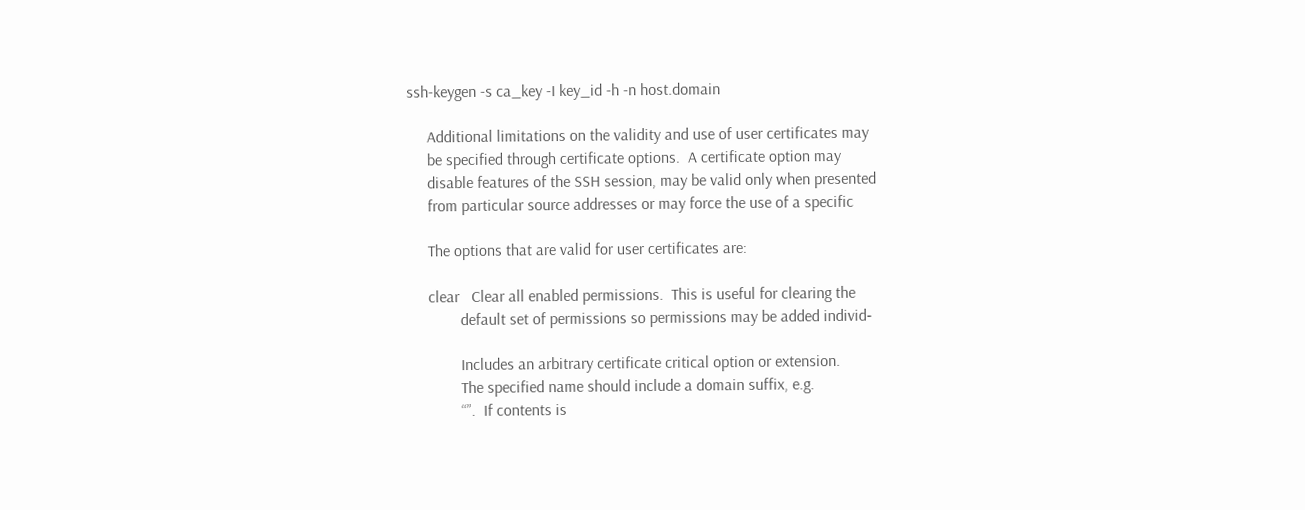ssh-keygen -s ca_key -I key_id -h -n host.domain

     Additional limitations on the validity and use of user certificates may
     be specified through certificate options.  A certificate option may
     disable features of the SSH session, may be valid only when presented
     from particular source addresses or may force the use of a specific

     The options that are valid for user certificates are:

     clear   Clear all enabled permissions.  This is useful for clearing the
             default set of permissions so permissions may be added individ‐

             Includes an arbitrary certificate critical option or extension.
             The specified name should include a domain suffix, e.g.
             “”.  If contents is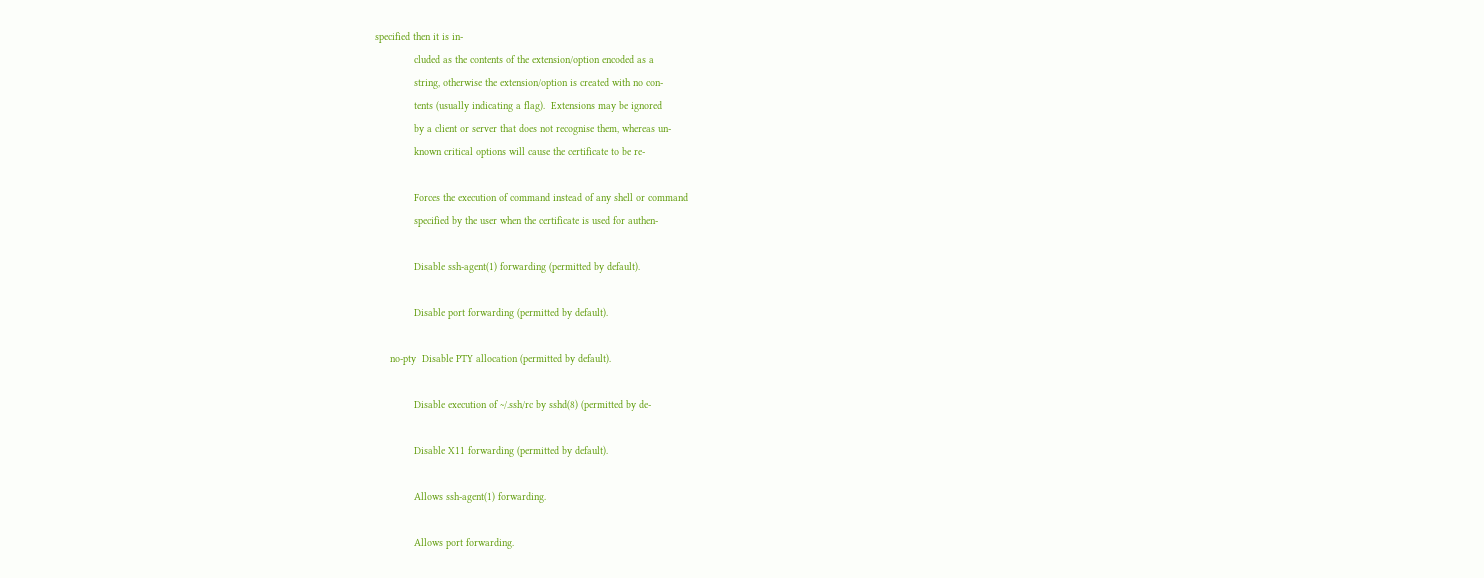specified then it is in‐
             cluded as the contents of the extension/option encoded as a
             string, otherwise the extension/option is created with no con‐
             tents (usually indicating a flag).  Extensions may be ignored
             by a client or server that does not recognise them, whereas un‐
             known critical options will cause the certificate to be re‐

             Forces the execution of command instead of any shell or command
             specified by the user when the certificate is used for authen‐

             Disable ssh-agent(1) forwarding (permitted by default).

             Disable port forwarding (permitted by default).

     no-pty  Disable PTY allocation (permitted by default).

             Disable execution of ~/.ssh/rc by sshd(8) (permitted by de‐

             Disable X11 forwarding (permitted by default).

             Allows ssh-agent(1) forwarding.

             Allows port forwarding.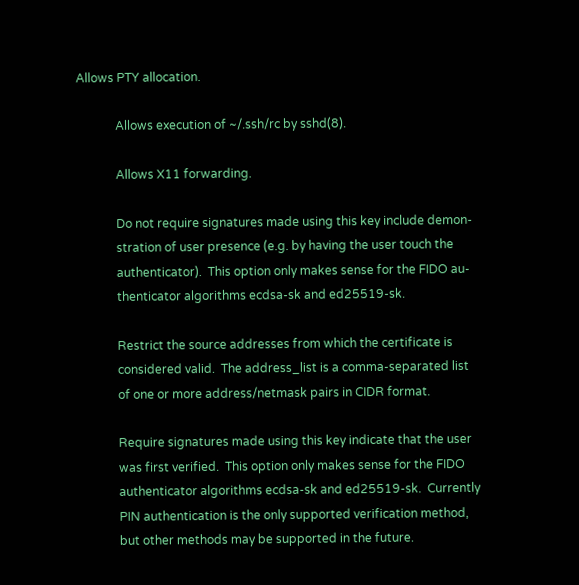Allows PTY allocation.

             Allows execution of ~/.ssh/rc by sshd(8).

             Allows X11 forwarding.

             Do not require signatures made using this key include demon‐
             stration of user presence (e.g. by having the user touch the
             authenticator).  This option only makes sense for the FIDO au‐
             thenticator algorithms ecdsa-sk and ed25519-sk.

             Restrict the source addresses from which the certificate is
             considered valid.  The address_list is a comma-separated list
             of one or more address/netmask pairs in CIDR format.

             Require signatures made using this key indicate that the user
             was first verified.  This option only makes sense for the FIDO
             authenticator algorithms ecdsa-sk and ed25519-sk.  Currently
             PIN authentication is the only supported verification method,
             but other methods may be supported in the future.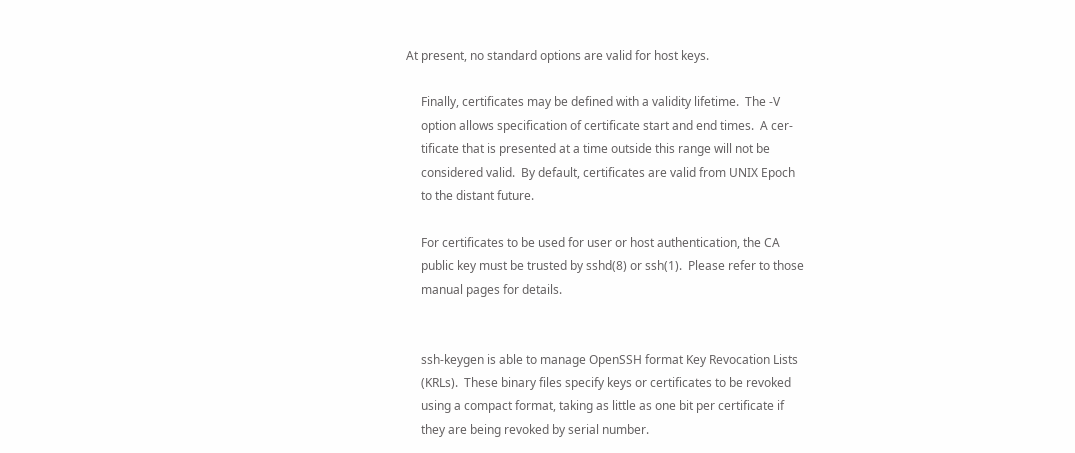At present, no standard options are valid for host keys.

     Finally, certificates may be defined with a validity lifetime.  The -V
     option allows specification of certificate start and end times.  A cer‐
     tificate that is presented at a time outside this range will not be
     considered valid.  By default, certificates are valid from UNIX Epoch
     to the distant future.

     For certificates to be used for user or host authentication, the CA
     public key must be trusted by sshd(8) or ssh(1).  Please refer to those
     manual pages for details.


     ssh-keygen is able to manage OpenSSH format Key Revocation Lists
     (KRLs).  These binary files specify keys or certificates to be revoked
     using a compact format, taking as little as one bit per certificate if
     they are being revoked by serial number.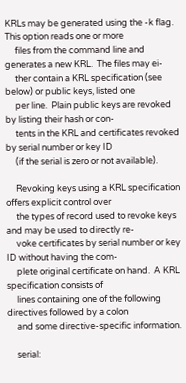KRLs may be generated using the -k flag.  This option reads one or more
     files from the command line and generates a new KRL.  The files may ei‐
     ther contain a KRL specification (see below) or public keys, listed one
     per line.  Plain public keys are revoked by listing their hash or con‐
     tents in the KRL and certificates revoked by serial number or key ID
     (if the serial is zero or not available).

     Revoking keys using a KRL specification offers explicit control over
     the types of record used to revoke keys and may be used to directly re‐
     voke certificates by serial number or key ID without having the com‐
     plete original certificate on hand.  A KRL specification consists of
     lines containing one of the following directives followed by a colon
     and some directive-specific information.

     serial: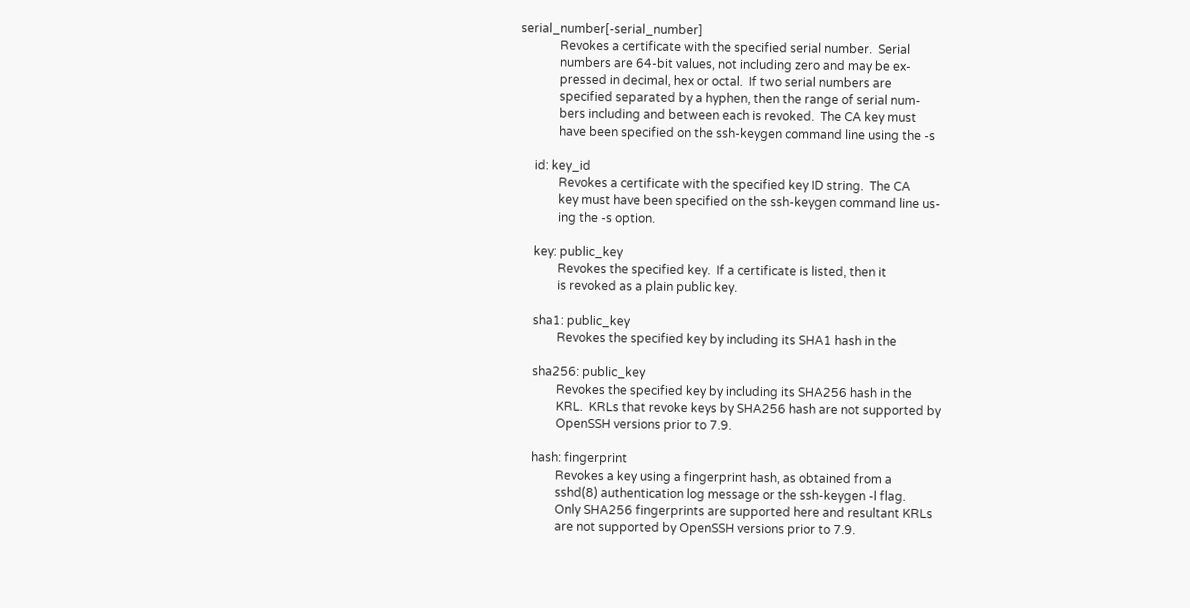serial_number[-serial_number]
             Revokes a certificate with the specified serial number.  Serial
             numbers are 64-bit values, not including zero and may be ex‐
             pressed in decimal, hex or octal.  If two serial numbers are
             specified separated by a hyphen, then the range of serial num‐
             bers including and between each is revoked.  The CA key must
             have been specified on the ssh-keygen command line using the -s

     id: key_id
             Revokes a certificate with the specified key ID string.  The CA
             key must have been specified on the ssh-keygen command line us‐
             ing the -s option.

     key: public_key
             Revokes the specified key.  If a certificate is listed, then it
             is revoked as a plain public key.

     sha1: public_key
             Revokes the specified key by including its SHA1 hash in the

     sha256: public_key
             Revokes the specified key by including its SHA256 hash in the
             KRL.  KRLs that revoke keys by SHA256 hash are not supported by
             OpenSSH versions prior to 7.9.

     hash: fingerprint
             Revokes a key using a fingerprint hash, as obtained from a
             sshd(8) authentication log message or the ssh-keygen -l flag.
             Only SHA256 fingerprints are supported here and resultant KRLs
             are not supported by OpenSSH versions prior to 7.9.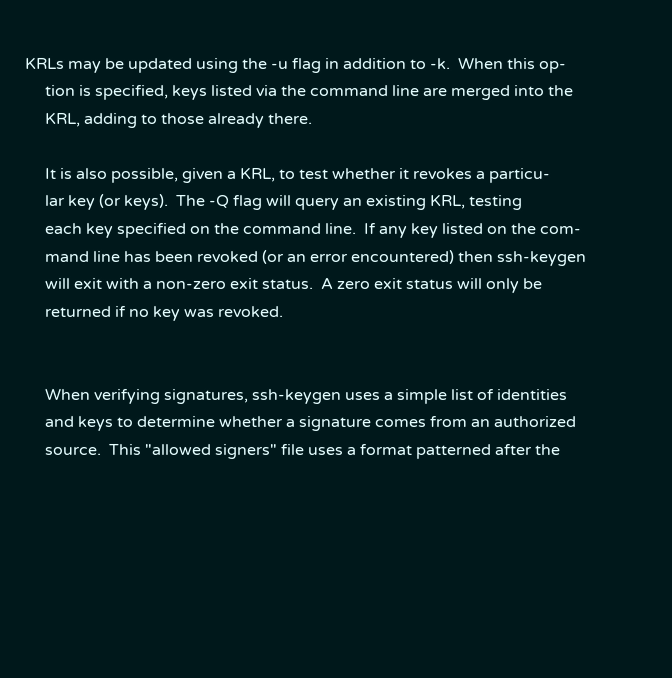KRLs may be updated using the -u flag in addition to -k.  When this op‐
     tion is specified, keys listed via the command line are merged into the
     KRL, adding to those already there.

     It is also possible, given a KRL, to test whether it revokes a particu‐
     lar key (or keys).  The -Q flag will query an existing KRL, testing
     each key specified on the command line.  If any key listed on the com‐
     mand line has been revoked (or an error encountered) then ssh-keygen
     will exit with a non-zero exit status.  A zero exit status will only be
     returned if no key was revoked.


     When verifying signatures, ssh-keygen uses a simple list of identities
     and keys to determine whether a signature comes from an authorized
     source.  This "allowed signers" file uses a format patterned after the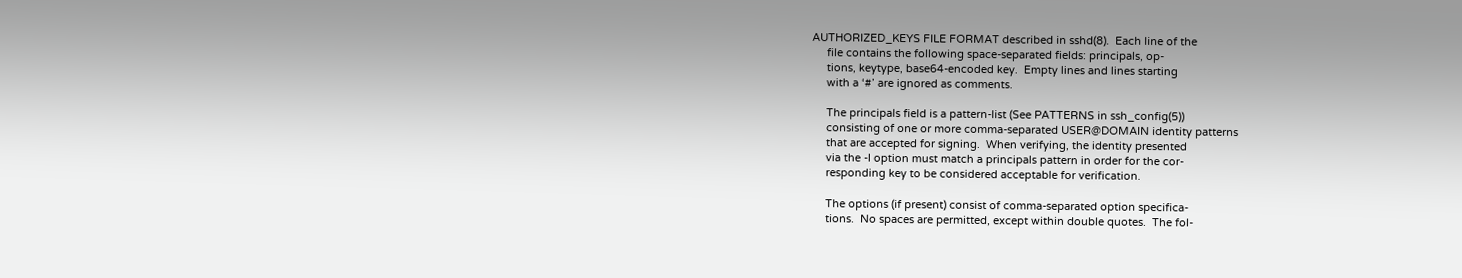AUTHORIZED_KEYS FILE FORMAT described in sshd(8).  Each line of the
     file contains the following space-separated fields: principals, op‐
     tions, keytype, base64-encoded key.  Empty lines and lines starting
     with a ‘#’ are ignored as comments.

     The principals field is a pattern-list (See PATTERNS in ssh_config(5))
     consisting of one or more comma-separated USER@DOMAIN identity patterns
     that are accepted for signing.  When verifying, the identity presented
     via the -I option must match a principals pattern in order for the cor‐
     responding key to be considered acceptable for verification.

     The options (if present) consist of comma-separated option specifica‐
     tions.  No spaces are permitted, except within double quotes.  The fol‐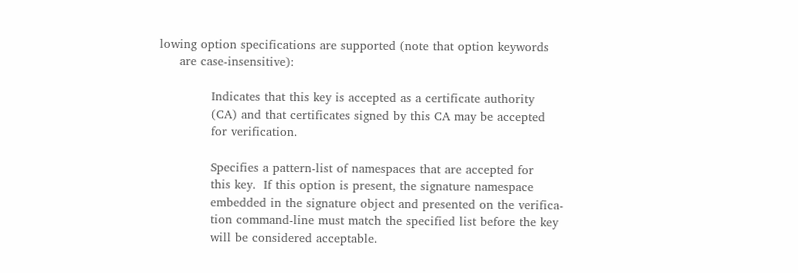lowing option specifications are supported (note that option keywords
     are case-insensitive):

             Indicates that this key is accepted as a certificate authority
             (CA) and that certificates signed by this CA may be accepted
             for verification.

             Specifies a pattern-list of namespaces that are accepted for
             this key.  If this option is present, the signature namespace
             embedded in the signature object and presented on the verifica‐
             tion command-line must match the specified list before the key
             will be considered acceptable.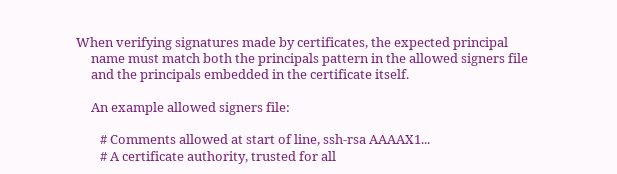When verifying signatures made by certificates, the expected principal
     name must match both the principals pattern in the allowed signers file
     and the principals embedded in the certificate itself.

     An example allowed signers file:

        # Comments allowed at start of line, ssh-rsa AAAAX1...
        # A certificate authority, trusted for all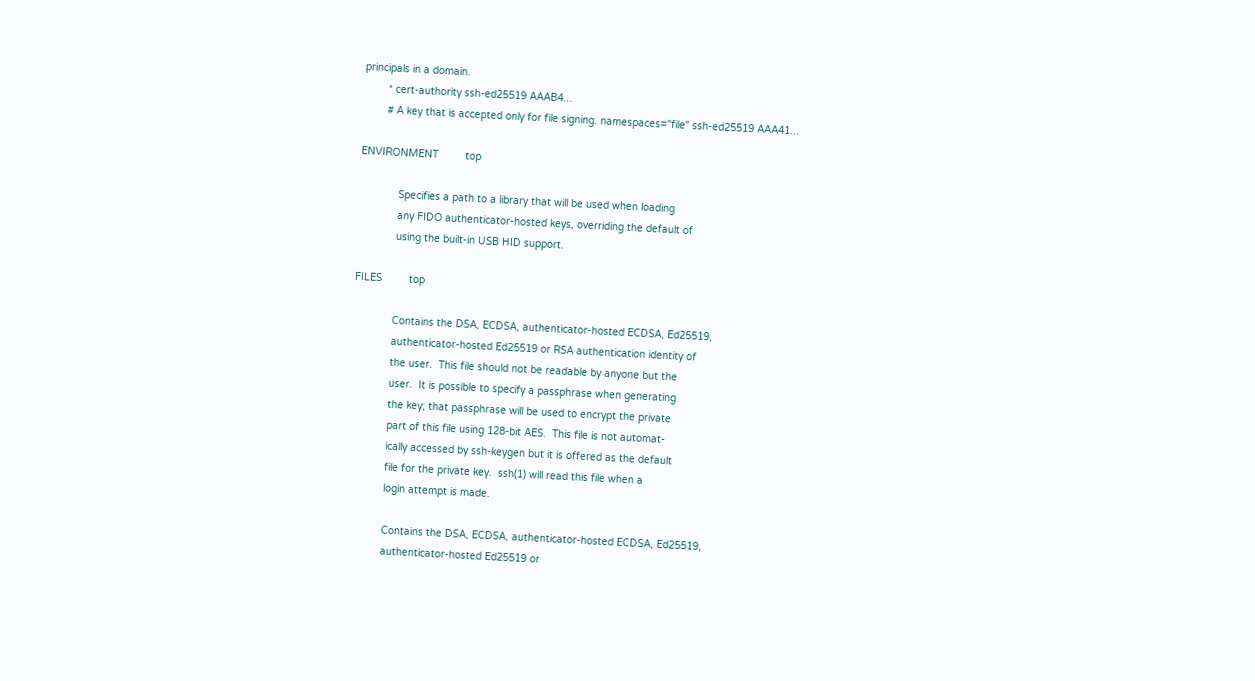principals in a domain.
        * cert-authority ssh-ed25519 AAAB4...
        # A key that is accepted only for file signing. namespaces="file" ssh-ed25519 AAA41...

ENVIRONMENT         top

             Specifies a path to a library that will be used when loading
             any FIDO authenticator-hosted keys, overriding the default of
             using the built-in USB HID support.

FILES         top

             Contains the DSA, ECDSA, authenticator-hosted ECDSA, Ed25519,
             authenticator-hosted Ed25519 or RSA authentication identity of
             the user.  This file should not be readable by anyone but the
             user.  It is possible to specify a passphrase when generating
             the key; that passphrase will be used to encrypt the private
             part of this file using 128-bit AES.  This file is not automat‐
             ically accessed by ssh-keygen but it is offered as the default
             file for the private key.  ssh(1) will read this file when a
             login attempt is made.

             Contains the DSA, ECDSA, authenticator-hosted ECDSA, Ed25519,
             authenticator-hosted Ed25519 or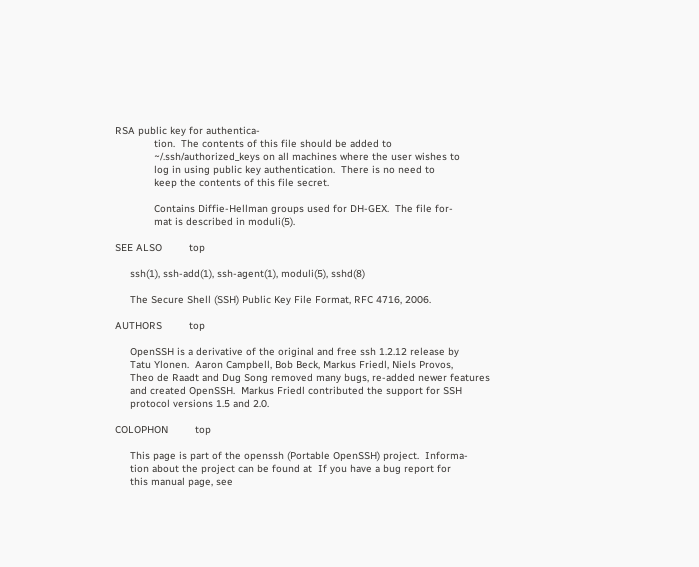RSA public key for authentica‐
             tion.  The contents of this file should be added to
             ~/.ssh/authorized_keys on all machines where the user wishes to
             log in using public key authentication.  There is no need to
             keep the contents of this file secret.

             Contains Diffie-Hellman groups used for DH-GEX.  The file for‐
             mat is described in moduli(5).

SEE ALSO         top

     ssh(1), ssh-add(1), ssh-agent(1), moduli(5), sshd(8)

     The Secure Shell (SSH) Public Key File Format, RFC 4716, 2006.

AUTHORS         top

     OpenSSH is a derivative of the original and free ssh 1.2.12 release by
     Tatu Ylonen.  Aaron Campbell, Bob Beck, Markus Friedl, Niels Provos,
     Theo de Raadt and Dug Song removed many bugs, re-added newer features
     and created OpenSSH.  Markus Friedl contributed the support for SSH
     protocol versions 1.5 and 2.0.

COLOPHON         top

     This page is part of the openssh (Portable OpenSSH) project.  Informa‐
     tion about the project can be found at  If you have a bug report for
     this manual page, see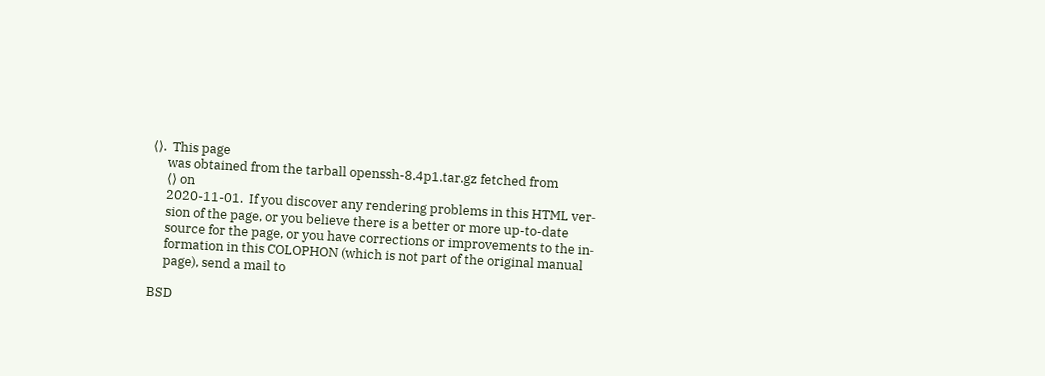⟨⟩.  This page
     was obtained from the tarball openssh-8.4p1.tar.gz fetched from
     ⟨⟩ on
     2020-11-01.  If you discover any rendering problems in this HTML ver‐
     sion of the page, or you believe there is a better or more up-to-date
     source for the page, or you have corrections or improvements to the in‐
     formation in this COLOPHON (which is not part of the original manual
     page), send a mail to

BSD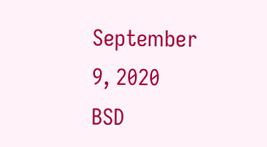September 9, 2020                          BSD